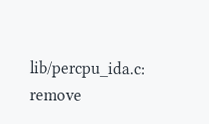lib/percpu_ida.c: remove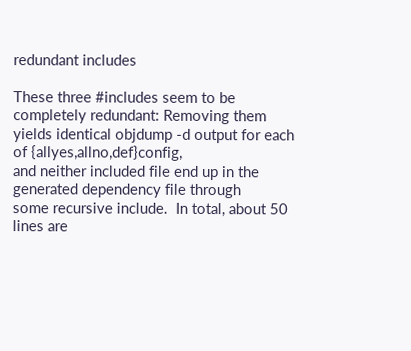redundant includes

These three #includes seem to be completely redundant: Removing them
yields identical objdump -d output for each of {allyes,allno,def}config,
and neither included file end up in the generated dependency file through
some recursive include.  In total, about 50 lines are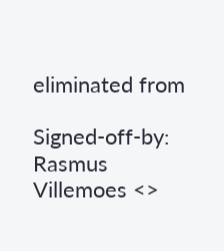eliminated from

Signed-off-by: Rasmus Villemoes <>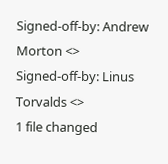Signed-off-by: Andrew Morton <>
Signed-off-by: Linus Torvalds <>
1 file changed